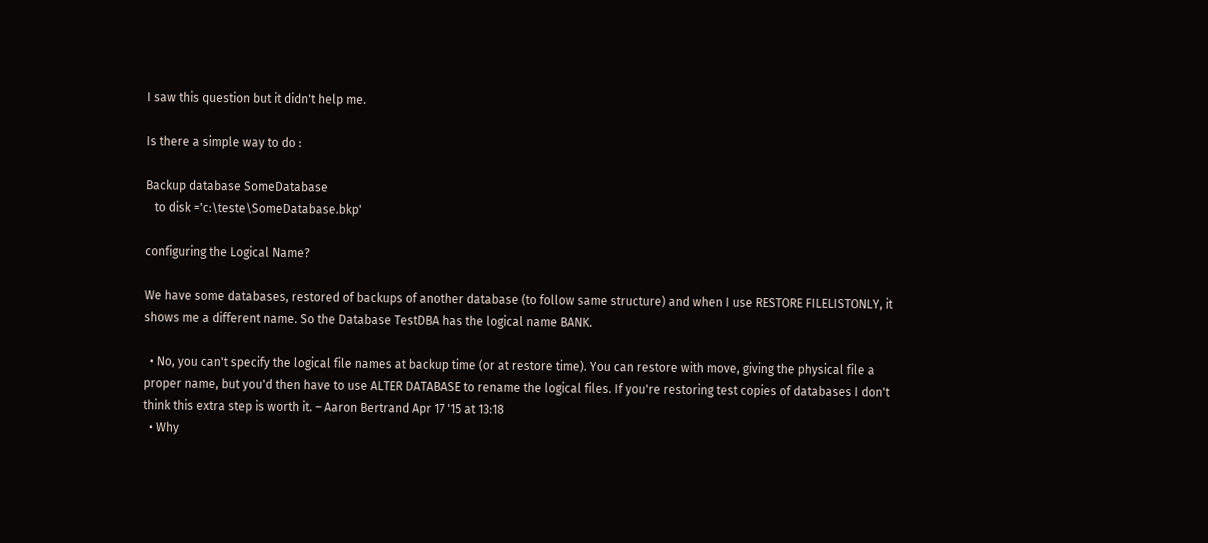I saw this question but it didn't help me.

Is there a simple way to do :

Backup database SomeDatabase
   to disk ='c:\teste\SomeDatabase.bkp'

configuring the Logical Name?

We have some databases, restored of backups of another database (to follow same structure) and when I use RESTORE FILELISTONLY, it shows me a different name. So the Database TestDBA has the logical name BANK.

  • No, you can't specify the logical file names at backup time (or at restore time). You can restore with move, giving the physical file a proper name, but you'd then have to use ALTER DATABASE to rename the logical files. If you're restoring test copies of databases I don't think this extra step is worth it. – Aaron Bertrand Apr 17 '15 at 13:18
  • Why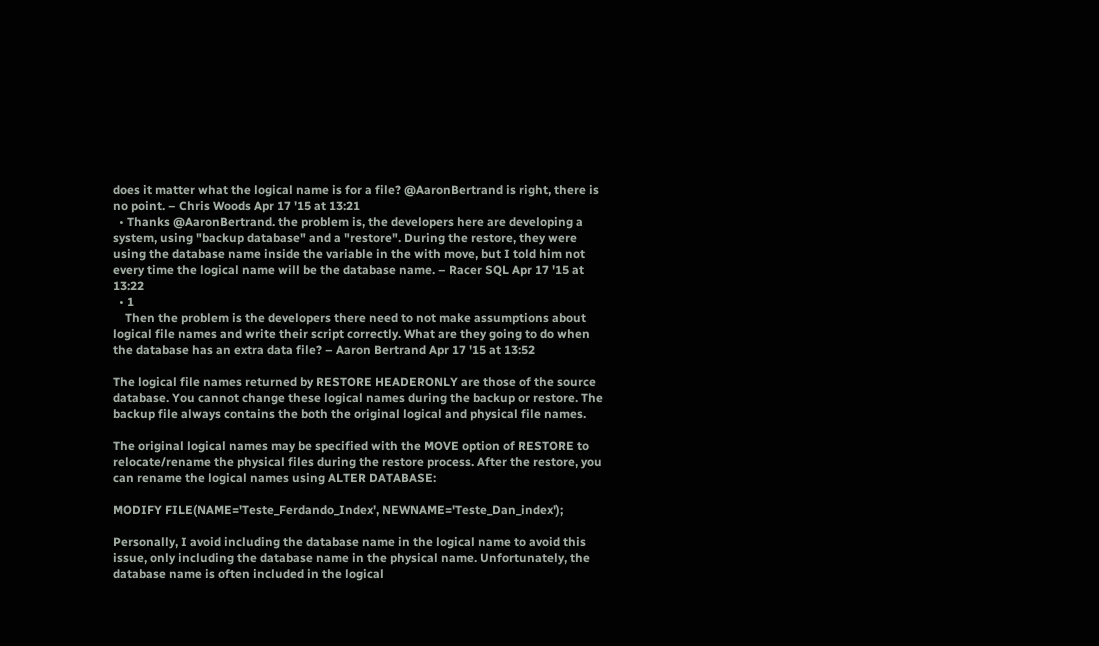does it matter what the logical name is for a file? @AaronBertrand is right, there is no point. – Chris Woods Apr 17 '15 at 13:21
  • Thanks @AaronBertrand. the problem is, the developers here are developing a system, using "backup database" and a "restore". During the restore, they were using the database name inside the variable in the with move, but I told him not every time the logical name will be the database name. – Racer SQL Apr 17 '15 at 13:22
  • 1
    Then the problem is the developers there need to not make assumptions about logical file names and write their script correctly. What are they going to do when the database has an extra data file? – Aaron Bertrand Apr 17 '15 at 13:52

The logical file names returned by RESTORE HEADERONLY are those of the source database. You cannot change these logical names during the backup or restore. The backup file always contains the both the original logical and physical file names.

The original logical names may be specified with the MOVE option of RESTORE to relocate/rename the physical files during the restore process. After the restore, you can rename the logical names using ALTER DATABASE:

MODIFY FILE(NAME='Teste_Ferdando_Index', NEWNAME='Teste_Dan_index');

Personally, I avoid including the database name in the logical name to avoid this issue, only including the database name in the physical name. Unfortunately, the database name is often included in the logical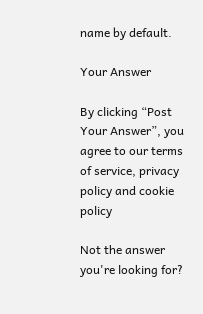name by default.

Your Answer

By clicking “Post Your Answer”, you agree to our terms of service, privacy policy and cookie policy

Not the answer you're looking for?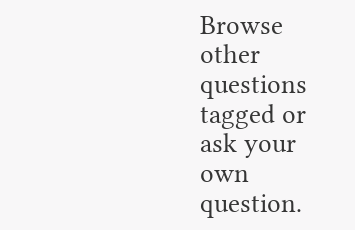Browse other questions tagged or ask your own question.